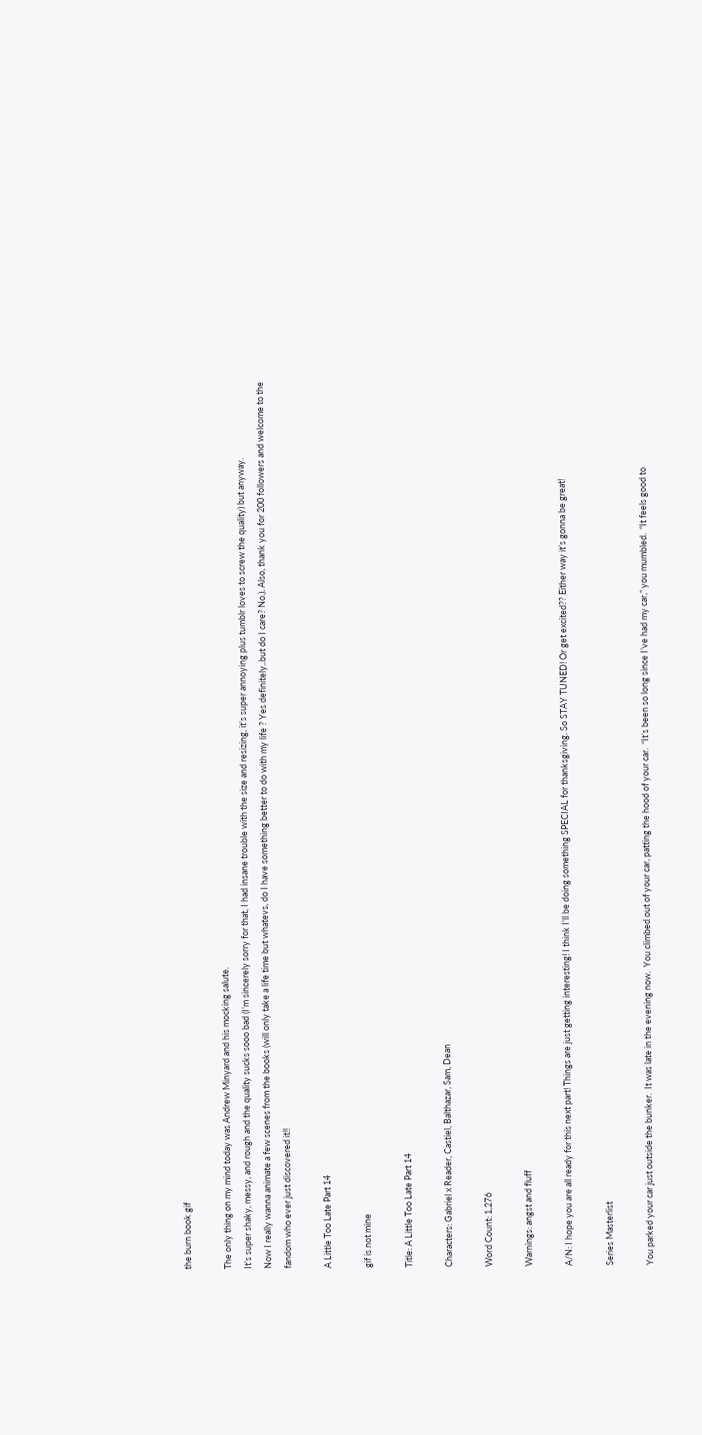the burn book gif

The only thing on my mind today was Andrew Minyard and his mocking salute.
It’s super shaky, messy, and rough and the quality sucks sooo bad (I’m sincerely sorry for that, I had insane trouble with the size and resizing, it’s super annoying plus tumblr loves to screw the quality) but anyway.
Now I really wanna animate a few scenes from the books (will only take a life time but whatevs, do I have something better to do with my life ? Yes definitely..but do I care? No.). Also, thank you for 200 followers and welcome to the fandom who ever just discovered it!!

A Little Too Late Part 14

gif is not mine

Title: A Little Too Late Part 14

Characters: Gabriel x Reader, Castiel, Balthazar, Sam, Dean

Word Count: 1,276

Warnings: angst and fluff

A/N: I hope you are all ready for this next part! Things are just getting interesting! I think I’ll be doing something SPECIAL for thanksgiving. So STAY TUNED! Or get excited?? Either way it’s gonna be great!

Series Masterlist

You parked your car just outside the bunker.  It was late in the evening now.  You climbed out of your car, patting the hood of your car.  “It’s been so long since I’ve had my car,” you mumbled.  “It feels good to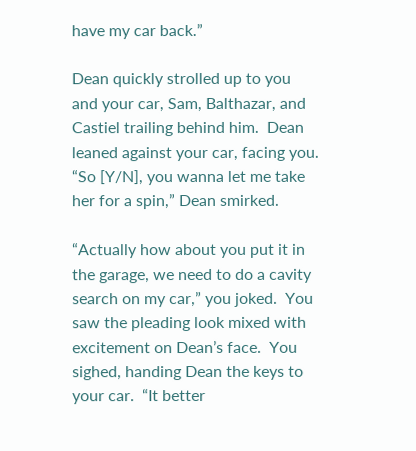have my car back.”

Dean quickly strolled up to you and your car, Sam, Balthazar, and Castiel trailing behind him.  Dean leaned against your car, facing you.  “So [Y/N], you wanna let me take her for a spin,” Dean smirked.

“Actually how about you put it in the garage, we need to do a cavity search on my car,” you joked.  You saw the pleading look mixed with excitement on Dean’s face.  You sighed, handing Dean the keys to your car.  “It better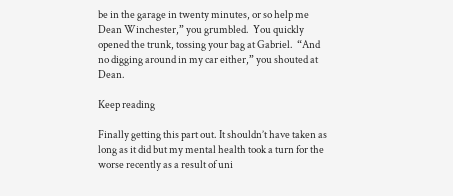be in the garage in twenty minutes, or so help me Dean Winchester,” you grumbled.  You quickly opened the trunk, tossing your bag at Gabriel.  “And no digging around in my car either,” you shouted at Dean.

Keep reading

Finally getting this part out. It shouldn’t have taken as long as it did but my mental health took a turn for the worse recently as a result of uni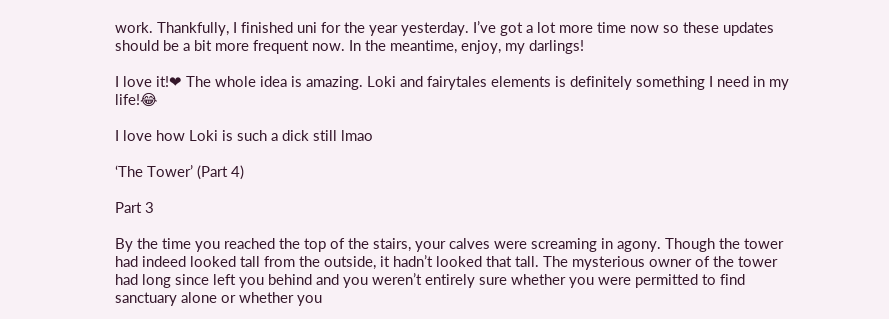work. Thankfully, I finished uni for the year yesterday. I’ve got a lot more time now so these updates should be a bit more frequent now. In the meantime, enjoy, my darlings!

I love it!❤ The whole idea is amazing. Loki and fairytales elements is definitely something I need in my life!😂

I love how Loki is such a dick still lmao

‘The Tower’ (Part 4)

Part 3

By the time you reached the top of the stairs, your calves were screaming in agony. Though the tower had indeed looked tall from the outside, it hadn’t looked that tall. The mysterious owner of the tower had long since left you behind and you weren’t entirely sure whether you were permitted to find sanctuary alone or whether you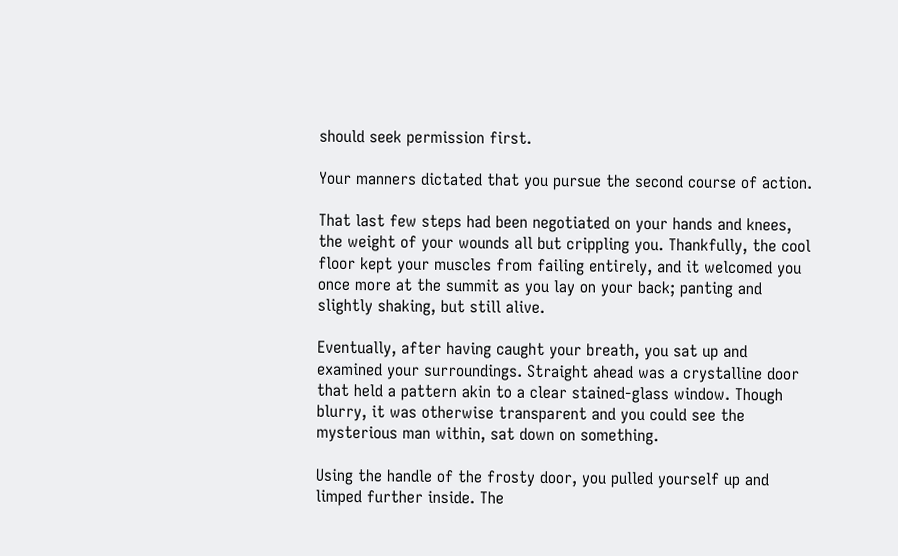should seek permission first.

Your manners dictated that you pursue the second course of action.

That last few steps had been negotiated on your hands and knees, the weight of your wounds all but crippling you. Thankfully, the cool floor kept your muscles from failing entirely, and it welcomed you once more at the summit as you lay on your back; panting and slightly shaking, but still alive.

Eventually, after having caught your breath, you sat up and examined your surroundings. Straight ahead was a crystalline door that held a pattern akin to a clear stained-glass window. Though blurry, it was otherwise transparent and you could see the mysterious man within, sat down on something.

Using the handle of the frosty door, you pulled yourself up and limped further inside. The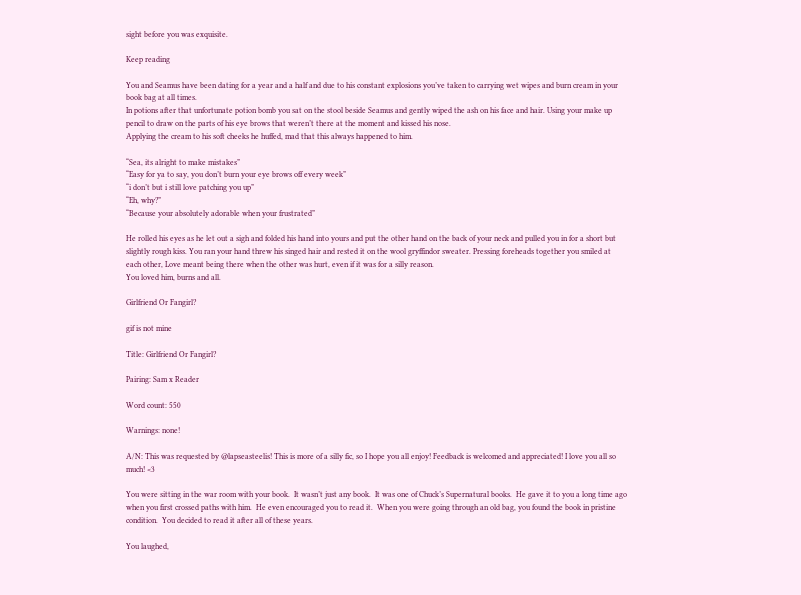sight before you was exquisite.

Keep reading

You and Seamus have been dating for a year and a half and due to his constant explosions you’ve taken to carrying wet wipes and burn cream in your book bag at all times.
In potions after that unfortunate potion bomb you sat on the stool beside Seamus and gently wiped the ash on his face and hair. Using your make up pencil to draw on the parts of his eye brows that weren’t there at the moment and kissed his nose.
Applying the cream to his soft cheeks he huffed, mad that this always happened to him.

“Sea, its alright to make mistakes”
“Easy for ya to say, you don’t burn your eye brows off every week”
“i don’t but i still love patching you up”
“Eh, why?”
“Because your absolutely adorable when your frustrated”

He rolled his eyes as he let out a sigh and folded his hand into yours and put the other hand on the back of your neck and pulled you in for a short but slightly rough kiss. You ran your hand threw his singed hair and rested it on the wool gryffindor sweater. Pressing foreheads together you smiled at each other, Love meant being there when the other was hurt, even if it was for a silly reason.
You loved him, burns and all.

Girlfriend Or Fangirl?

gif is not mine

Title: Girlfriend Or Fangirl?

Pairing: Sam x Reader

Word count: 550

Warnings: none!

A/N: This was requested by @lapseasteelis! This is more of a silly fic, so I hope you all enjoy! Feedback is welcomed and appreciated! I love you all so much! <3

You were sitting in the war room with your book.  It wasn’t just any book.  It was one of Chuck’s Supernatural books.  He gave it to you a long time ago when you first crossed paths with him.  He even encouraged you to read it.  When you were going through an old bag, you found the book in pristine condition.  You decided to read it after all of these years.

You laughed,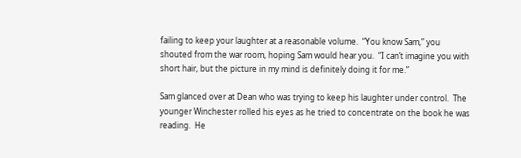failing to keep your laughter at a reasonable volume.  “You know Sam,” you shouted from the war room, hoping Sam would hear you.  “I can’t imagine you with short hair, but the picture in my mind is definitely doing it for me.”

Sam glanced over at Dean who was trying to keep his laughter under control.  The younger Winchester rolled his eyes as he tried to concentrate on the book he was reading.  He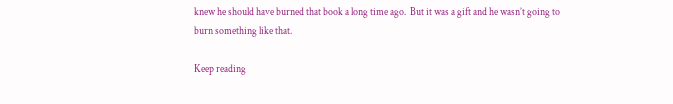knew he should have burned that book a long time ago.  But it was a gift and he wasn’t going to burn something like that.

Keep reading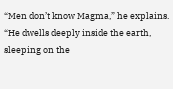“Men don’t know Magma,” he explains. “He dwells deeply inside the earth, sleeping on the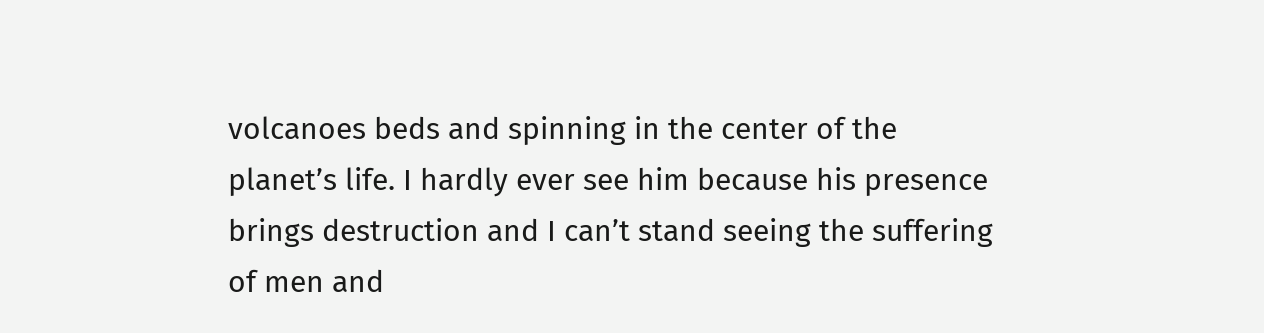volcanoes beds and spinning in the center of the planet’s life. I hardly ever see him because his presence brings destruction and I can’t stand seeing the suffering of men and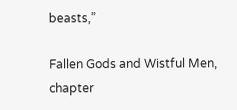beasts,”

Fallen Gods and Wistful Men, chapter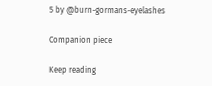5 by @burn-gormans-eyelashes

Companion piece

Keep reading